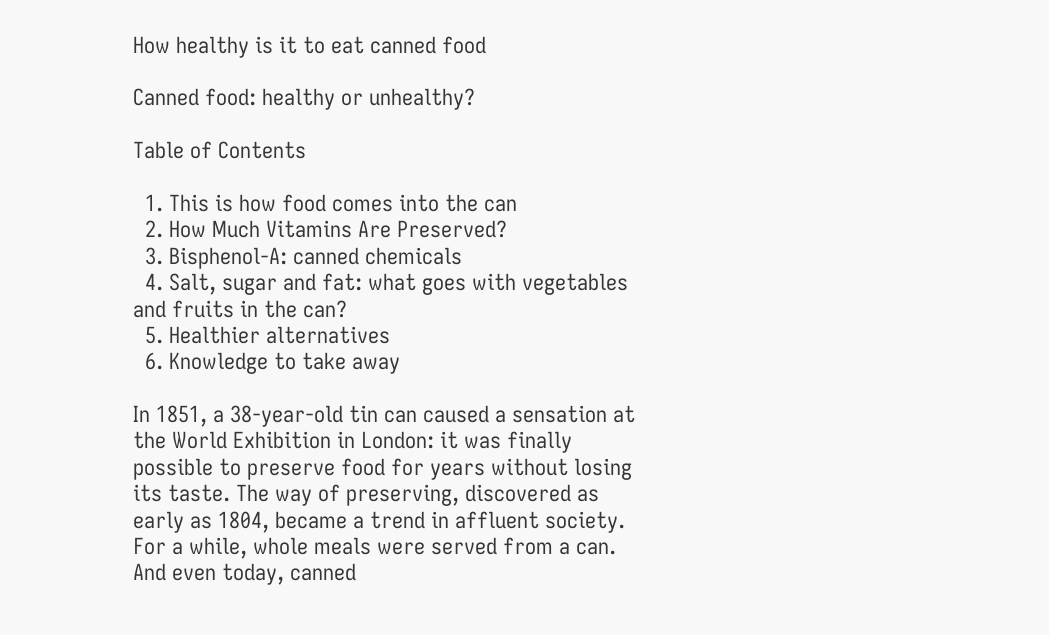How healthy is it to eat canned food

Canned food: healthy or unhealthy?

Table of Contents

  1. This is how food comes into the can
  2. How Much Vitamins Are Preserved?
  3. Bisphenol-A: canned chemicals
  4. Salt, sugar and fat: what goes with vegetables and fruits in the can?
  5. Healthier alternatives
  6. Knowledge to take away

In 1851, a 38-year-old tin can caused a sensation at the World Exhibition in London: it was finally possible to preserve food for years without losing its taste. The way of preserving, discovered as early as 1804, became a trend in affluent society. For a while, whole meals were served from a can. And even today, canned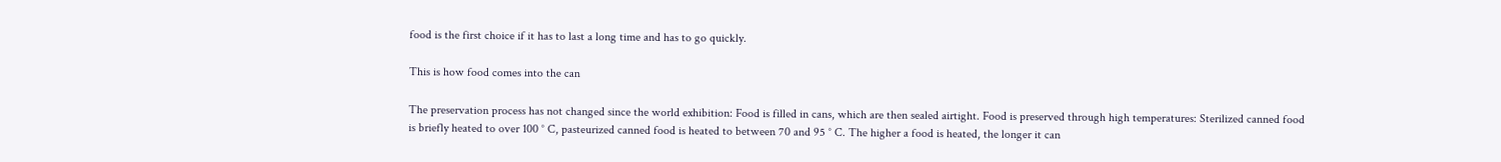food is the first choice if it has to last a long time and has to go quickly.

This is how food comes into the can

The preservation process has not changed since the world exhibition: Food is filled in cans, which are then sealed airtight. Food is preserved through high temperatures: Sterilized canned food is briefly heated to over 100 ° C, pasteurized canned food is heated to between 70 and 95 ° C. The higher a food is heated, the longer it can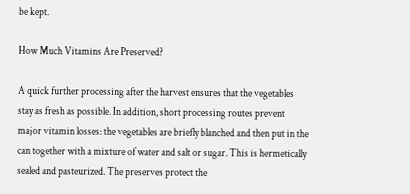be kept.

How Much Vitamins Are Preserved?

A quick further processing after the harvest ensures that the vegetables stay as fresh as possible. In addition, short processing routes prevent major vitamin losses: the vegetables are briefly blanched and then put in the can together with a mixture of water and salt or sugar. This is hermetically sealed and pasteurized. The preserves protect the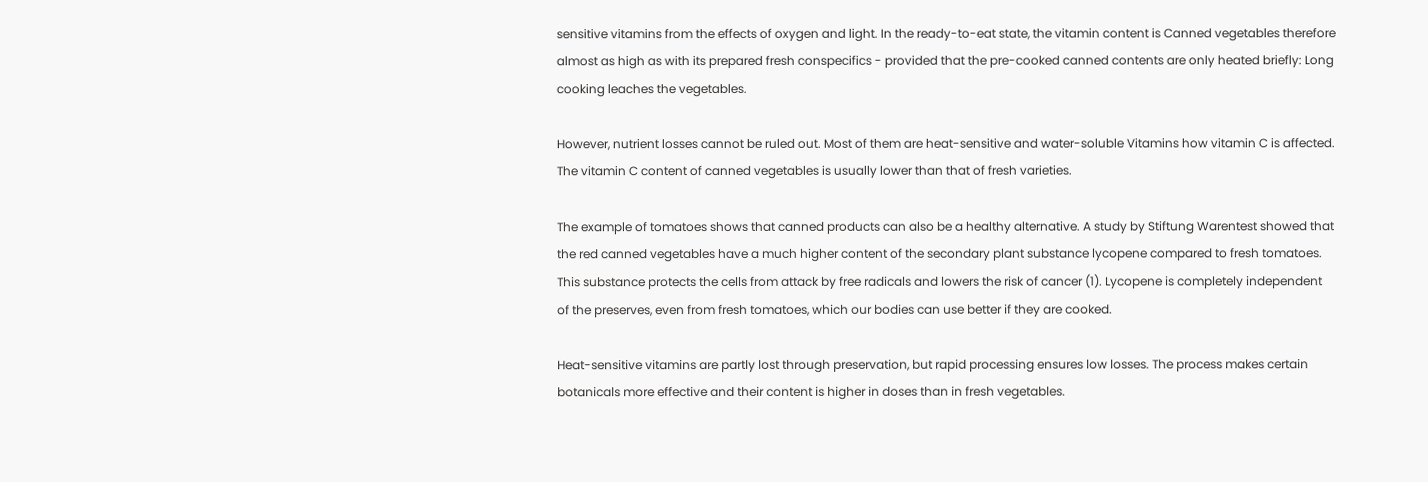sensitive vitamins from the effects of oxygen and light. In the ready-to-eat state, the vitamin content is Canned vegetables therefore almost as high as with its prepared fresh conspecifics - provided that the pre-cooked canned contents are only heated briefly: Long cooking leaches the vegetables.

However, nutrient losses cannot be ruled out. Most of them are heat-sensitive and water-soluble Vitamins how vitamin C is affected. The vitamin C content of canned vegetables is usually lower than that of fresh varieties.

The example of tomatoes shows that canned products can also be a healthy alternative. A study by Stiftung Warentest showed that the red canned vegetables have a much higher content of the secondary plant substance lycopene compared to fresh tomatoes. This substance protects the cells from attack by free radicals and lowers the risk of cancer (1). Lycopene is completely independent of the preserves, even from fresh tomatoes, which our bodies can use better if they are cooked.

Heat-sensitive vitamins are partly lost through preservation, but rapid processing ensures low losses. The process makes certain botanicals more effective and their content is higher in doses than in fresh vegetables.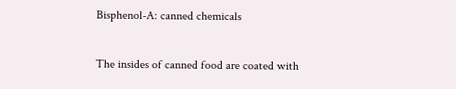Bisphenol-A: canned chemicals

The insides of canned food are coated with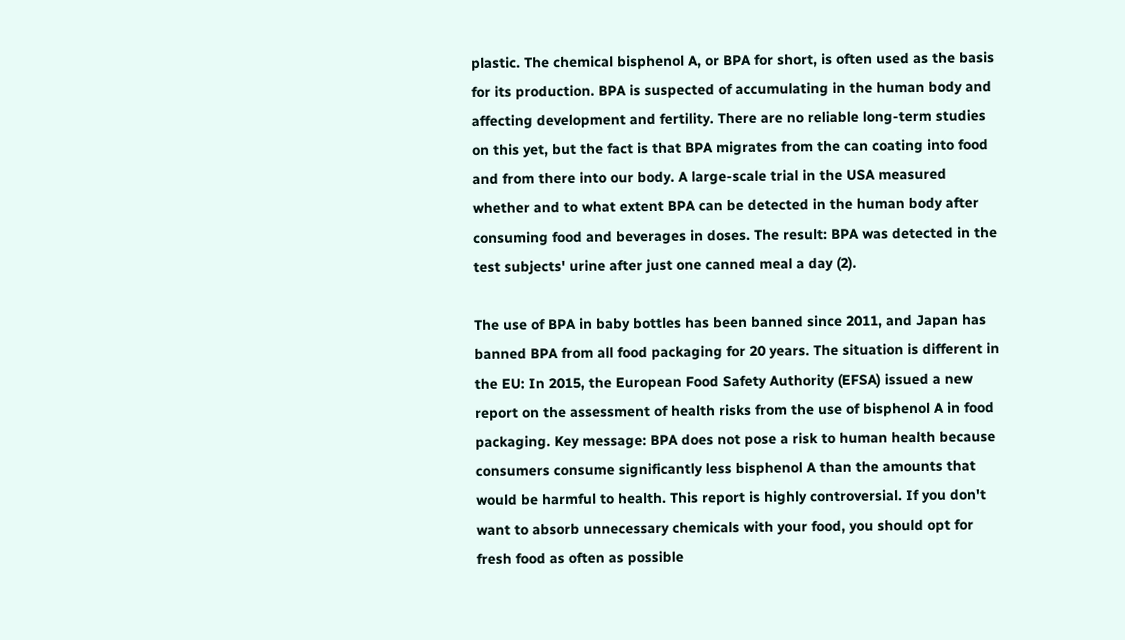plastic. The chemical bisphenol A, or BPA for short, is often used as the basis for its production. BPA is suspected of accumulating in the human body and affecting development and fertility. There are no reliable long-term studies on this yet, but the fact is that BPA migrates from the can coating into food and from there into our body. A large-scale trial in the USA measured whether and to what extent BPA can be detected in the human body after consuming food and beverages in doses. The result: BPA was detected in the test subjects' urine after just one canned meal a day (2).

The use of BPA in baby bottles has been banned since 2011, and Japan has banned BPA from all food packaging for 20 years. The situation is different in the EU: In 2015, the European Food Safety Authority (EFSA) issued a new report on the assessment of health risks from the use of bisphenol A in food packaging. Key message: BPA does not pose a risk to human health because consumers consume significantly less bisphenol A than the amounts that would be harmful to health. This report is highly controversial. If you don't want to absorb unnecessary chemicals with your food, you should opt for fresh food as often as possible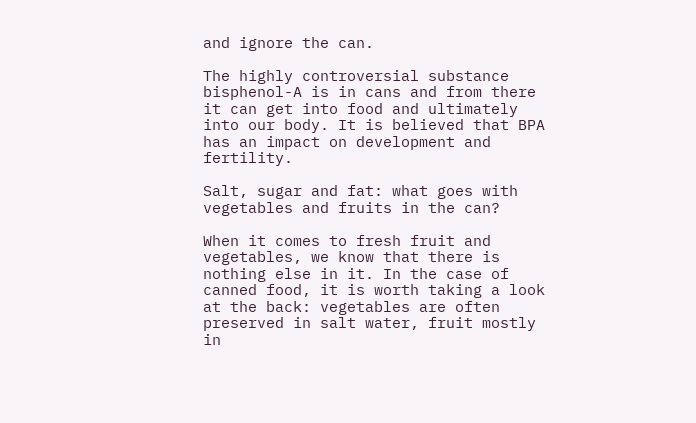and ignore the can.

The highly controversial substance bisphenol-A is in cans and from there it can get into food and ultimately into our body. It is believed that BPA has an impact on development and fertility.

Salt, sugar and fat: what goes with vegetables and fruits in the can?

When it comes to fresh fruit and vegetables, we know that there is nothing else in it. In the case of canned food, it is worth taking a look at the back: vegetables are often preserved in salt water, fruit mostly in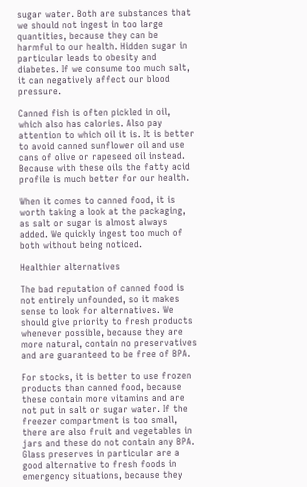sugar water. Both are substances that we should not ingest in too large quantities, because they can be harmful to our health. Hidden sugar in particular leads to obesity and diabetes. If we consume too much salt, it can negatively affect our blood pressure.

Canned fish is often pickled in oil, which also has calories. Also pay attention to which oil it is. It is better to avoid canned sunflower oil and use cans of olive or rapeseed oil instead. Because with these oils the fatty acid profile is much better for our health.

When it comes to canned food, it is worth taking a look at the packaging, as salt or sugar is almost always added. We quickly ingest too much of both without being noticed.

Healthier alternatives

The bad reputation of canned food is not entirely unfounded, so it makes sense to look for alternatives. We should give priority to fresh products whenever possible, because they are more natural, contain no preservatives and are guaranteed to be free of BPA.

For stocks, it is better to use frozen products than canned food, because these contain more vitamins and are not put in salt or sugar water. If the freezer compartment is too small, there are also fruit and vegetables in jars and these do not contain any BPA. Glass preserves in particular are a good alternative to fresh foods in emergency situations, because they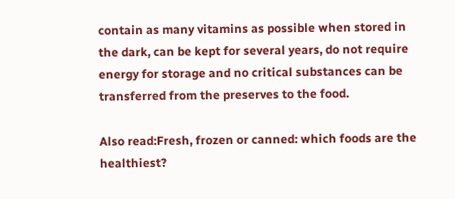contain as many vitamins as possible when stored in the dark, can be kept for several years, do not require energy for storage and no critical substances can be transferred from the preserves to the food.

Also read:Fresh, frozen or canned: which foods are the healthiest?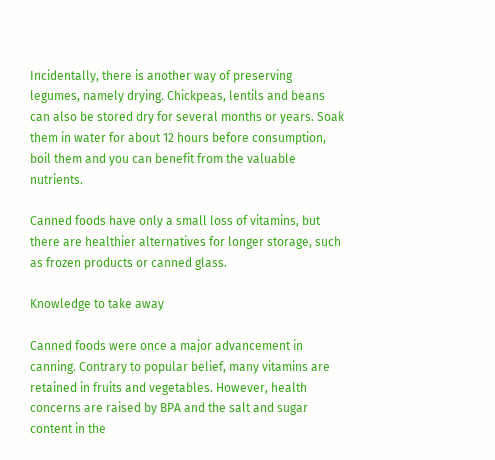Incidentally, there is another way of preserving legumes, namely drying. Chickpeas, lentils and beans can also be stored dry for several months or years. Soak them in water for about 12 hours before consumption, boil them and you can benefit from the valuable nutrients.

Canned foods have only a small loss of vitamins, but there are healthier alternatives for longer storage, such as frozen products or canned glass.

Knowledge to take away

Canned foods were once a major advancement in canning. Contrary to popular belief, many vitamins are retained in fruits and vegetables. However, health concerns are raised by BPA and the salt and sugar content in the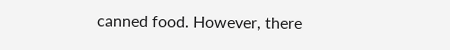canned food. However, there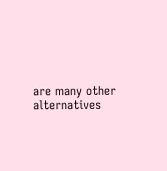are many other alternatives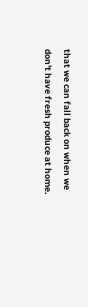that we can fall back on when we don't have fresh produce at home.